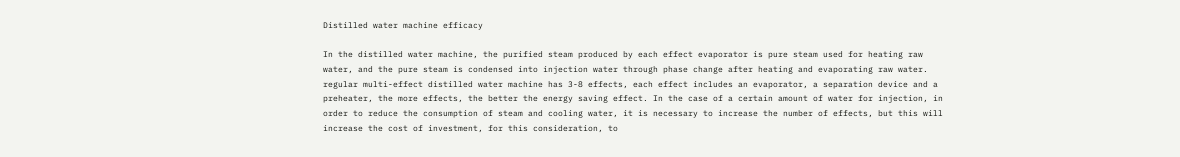Distilled water machine efficacy

In the distilled water machine, the purified steam produced by each effect evaporator is pure steam used for heating raw water, and the pure steam is condensed into injection water through phase change after heating and evaporating raw water. regular multi-effect distilled water machine has 3-8 effects, each effect includes an evaporator, a separation device and a preheater, the more effects, the better the energy saving effect. In the case of a certain amount of water for injection, in order to reduce the consumption of steam and cooling water, it is necessary to increase the number of effects, but this will increase the cost of investment, for this consideration, to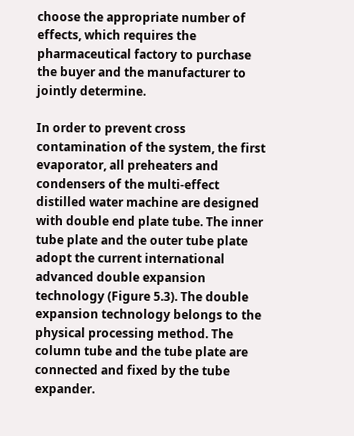choose the appropriate number of effects, which requires the pharmaceutical factory to purchase the buyer and the manufacturer to jointly determine.

In order to prevent cross contamination of the system, the first evaporator, all preheaters and condensers of the multi-effect distilled water machine are designed with double end plate tube. The inner tube plate and the outer tube plate adopt the current international advanced double expansion technology (Figure 5.3). The double expansion technology belongs to the physical processing method. The column tube and the tube plate are connected and fixed by the tube expander.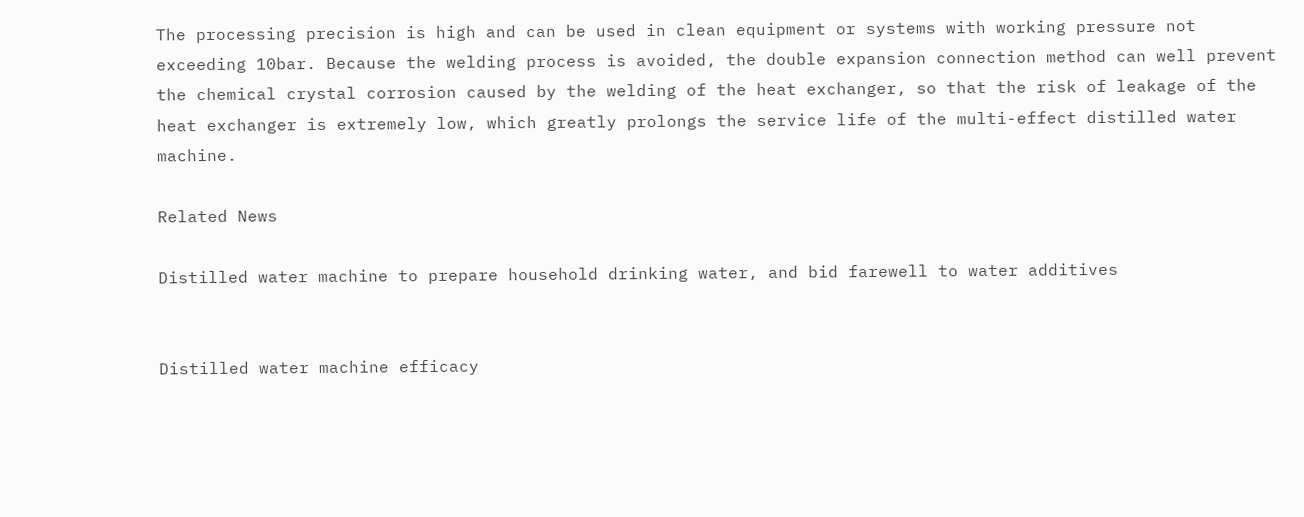The processing precision is high and can be used in clean equipment or systems with working pressure not exceeding 10bar. Because the welding process is avoided, the double expansion connection method can well prevent the chemical crystal corrosion caused by the welding of the heat exchanger, so that the risk of leakage of the heat exchanger is extremely low, which greatly prolongs the service life of the multi-effect distilled water machine.

Related News

Distilled water machine to prepare household drinking water, and bid farewell to water additives


Distilled water machine efficacy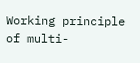Working principle of multi-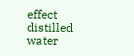effect distilled water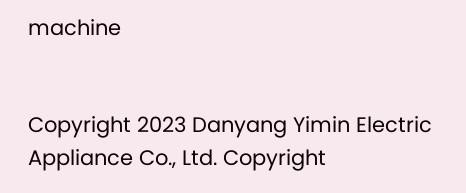machine


Copyright 2023 Danyang Yimin Electric Appliance Co., Ltd. Copyright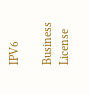IPV6

Business License